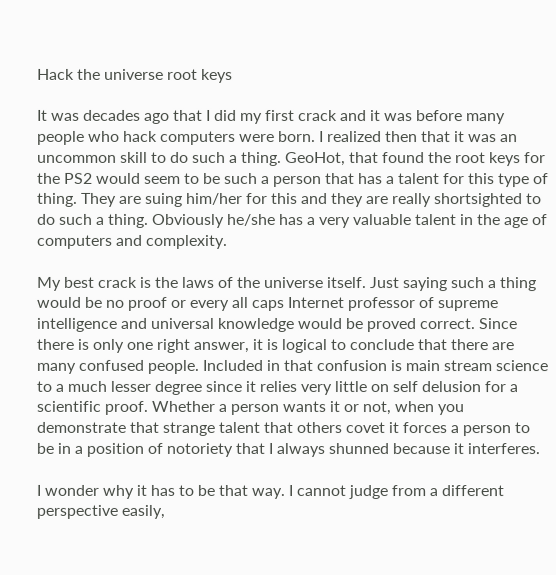Hack the universe root keys

It was decades ago that I did my first crack and it was before many people who hack computers were born. I realized then that it was an uncommon skill to do such a thing. GeoHot, that found the root keys for the PS2 would seem to be such a person that has a talent for this type of thing. They are suing him/her for this and they are really shortsighted to do such a thing. Obviously he/she has a very valuable talent in the age of computers and complexity.

My best crack is the laws of the universe itself. Just saying such a thing would be no proof or every all caps Internet professor of supreme intelligence and universal knowledge would be proved correct. Since there is only one right answer, it is logical to conclude that there are many confused people. Included in that confusion is main stream science to a much lesser degree since it relies very little on self delusion for a scientific proof. Whether a person wants it or not, when you demonstrate that strange talent that others covet it forces a person to be in a position of notoriety that I always shunned because it interferes.

I wonder why it has to be that way. I cannot judge from a different perspective easily,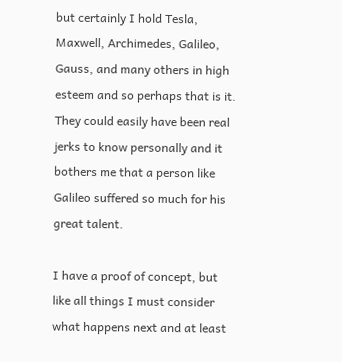but certainly I hold Tesla, Maxwell, Archimedes, Galileo, Gauss, and many others in high esteem and so perhaps that is it. They could easily have been real jerks to know personally and it bothers me that a person like Galileo suffered so much for his great talent.

I have a proof of concept, but like all things I must consider what happens next and at least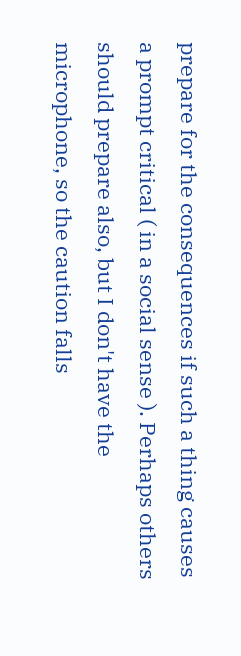prepare for the consequences if such a thing causes a prompt critical ( in a social sense ). Perhaps others should prepare also, but I don't have the microphone, so the caution falls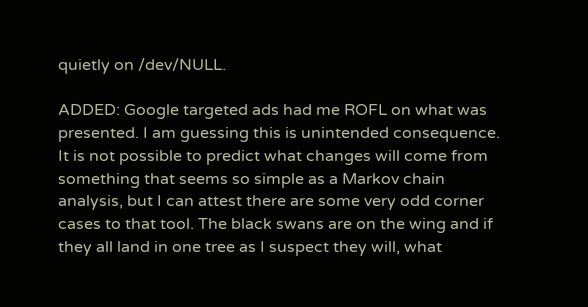quietly on /dev/NULL.

ADDED: Google targeted ads had me ROFL on what was presented. I am guessing this is unintended consequence. It is not possible to predict what changes will come from something that seems so simple as a Markov chain analysis, but I can attest there are some very odd corner cases to that tool. The black swans are on the wing and if they all land in one tree as I suspect they will, what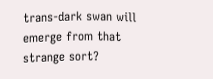trans-dark swan will emerge from that strange sort?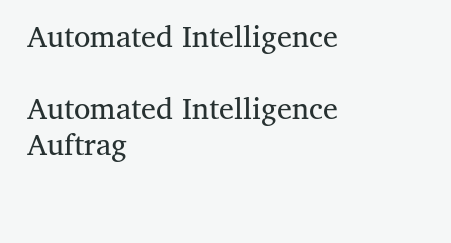Automated Intelligence

Automated Intelligence
Auftrag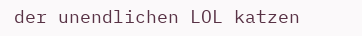der unendlichen LOL katzen